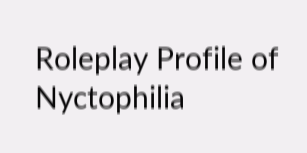Roleplay Profile of Nyctophilia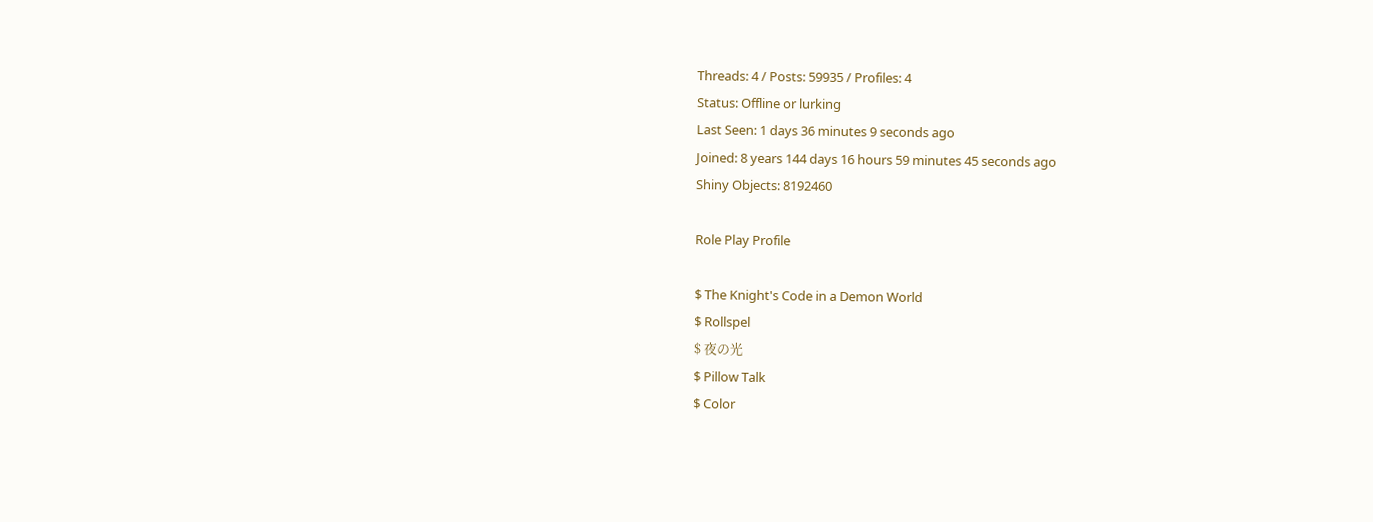Threads: 4 / Posts: 59935 / Profiles: 4
Status: Offline or lurking
Last Seen: 1 days 36 minutes 9 seconds ago
Joined: 8 years 144 days 16 hours 59 minutes 45 seconds ago
Shiny Objects: 8192460

Role Play Profile

$ The Knight's Code in a Demon World
$ Rollspel
$ 夜の光
$ Pillow Talk
$ Color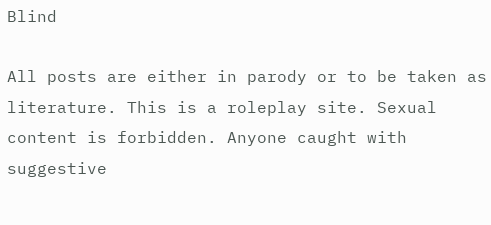Blind

All posts are either in parody or to be taken as literature. This is a roleplay site. Sexual content is forbidden. Anyone caught with suggestive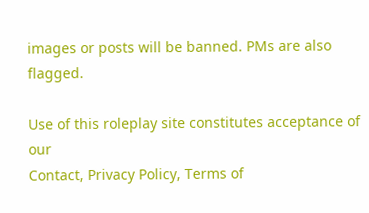images or posts will be banned. PMs are also flagged.

Use of this roleplay site constitutes acceptance of our
Contact, Privacy Policy, Terms of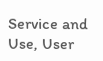Service and Use, User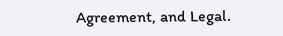Agreement, and Legal.